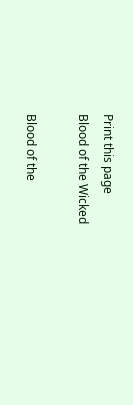Print this page
Blood of the Wicked

Blood of the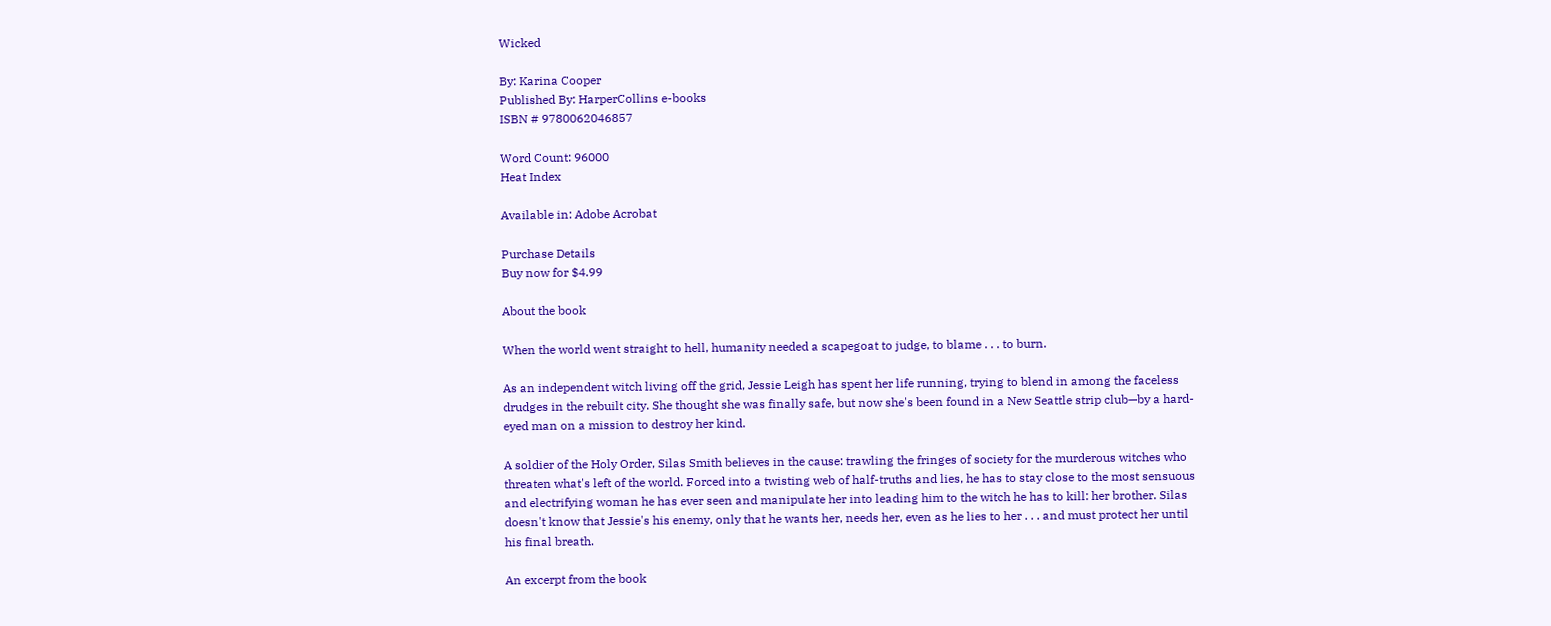Wicked

By: Karina Cooper
Published By: HarperCollins e-books
ISBN # 9780062046857

Word Count: 96000
Heat Index

Available in: Adobe Acrobat

Purchase Details
Buy now for $4.99

About the book

When the world went straight to hell, humanity needed a scapegoat to judge, to blame . . . to burn.

As an independent witch living off the grid, Jessie Leigh has spent her life running, trying to blend in among the faceless drudges in the rebuilt city. She thought she was finally safe, but now she's been found in a New Seattle strip club—by a hard-eyed man on a mission to destroy her kind.

A soldier of the Holy Order, Silas Smith believes in the cause: trawling the fringes of society for the murderous witches who threaten what's left of the world. Forced into a twisting web of half-truths and lies, he has to stay close to the most sensuous and electrifying woman he has ever seen and manipulate her into leading him to the witch he has to kill: her brother. Silas doesn't know that Jessie's his enemy, only that he wants her, needs her, even as he lies to her . . . and must protect her until his final breath.

An excerpt from the book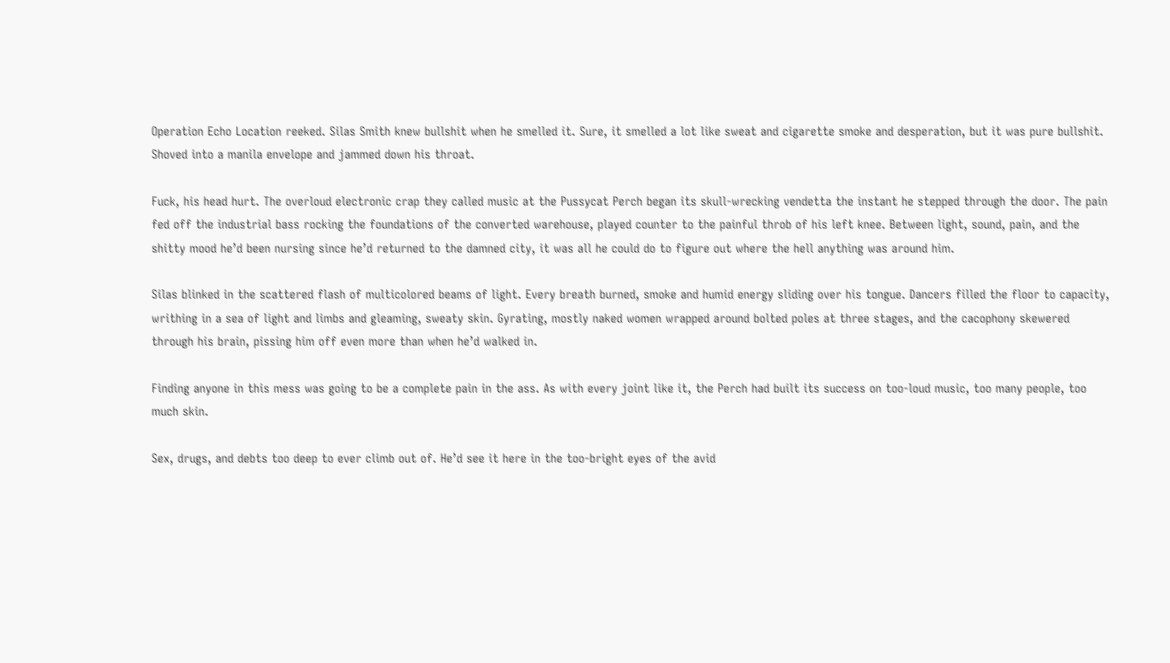Operation Echo Location reeked. Silas Smith knew bullshit when he smelled it. Sure, it smelled a lot like sweat and cigarette smoke and desperation, but it was pure bullshit. Shoved into a manila envelope and jammed down his throat.

Fuck, his head hurt. The overloud electronic crap they called music at the Pussycat Perch began its skull-wrecking vendetta the instant he stepped through the door. The pain fed off the industrial bass rocking the foundations of the converted warehouse, played counter to the painful throb of his left knee. Between light, sound, pain, and the shitty mood he’d been nursing since he’d returned to the damned city, it was all he could do to figure out where the hell anything was around him.

Silas blinked in the scattered flash of multicolored beams of light. Every breath burned, smoke and humid energy sliding over his tongue. Dancers filled the floor to capacity, writhing in a sea of light and limbs and gleaming, sweaty skin. Gyrating, mostly naked women wrapped around bolted poles at three stages, and the cacophony skewered through his brain, pissing him off even more than when he’d walked in.

Finding anyone in this mess was going to be a complete pain in the ass. As with every joint like it, the Perch had built its success on too-loud music, too many people, too much skin.

Sex, drugs, and debts too deep to ever climb out of. He’d see it here in the too-bright eyes of the avid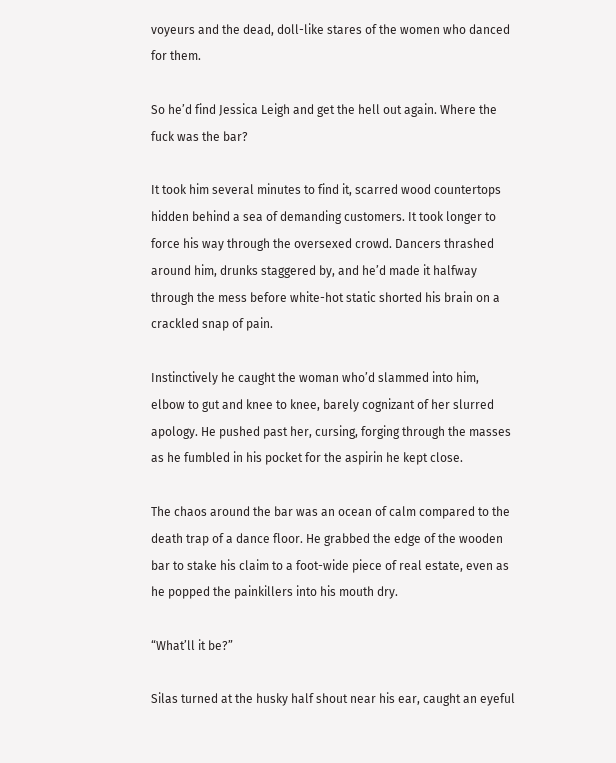voyeurs and the dead, doll-like stares of the women who danced for them.

So he’d find Jessica Leigh and get the hell out again. Where the fuck was the bar?

It took him several minutes to find it, scarred wood countertops hidden behind a sea of demanding customers. It took longer to force his way through the oversexed crowd. Dancers thrashed around him, drunks staggered by, and he’d made it halfway through the mess before white-hot static shorted his brain on a crackled snap of pain.

Instinctively he caught the woman who’d slammed into him, elbow to gut and knee to knee, barely cognizant of her slurred apology. He pushed past her, cursing, forging through the masses as he fumbled in his pocket for the aspirin he kept close.

The chaos around the bar was an ocean of calm compared to the death trap of a dance floor. He grabbed the edge of the wooden bar to stake his claim to a foot-wide piece of real estate, even as he popped the painkillers into his mouth dry.

“What’ll it be?”

Silas turned at the husky half shout near his ear, caught an eyeful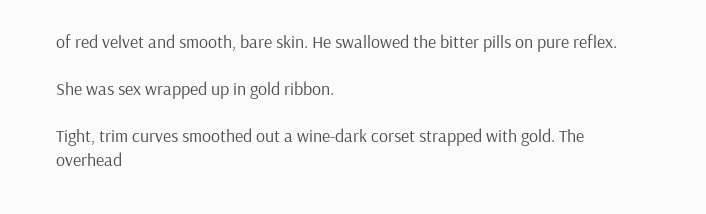of red velvet and smooth, bare skin. He swallowed the bitter pills on pure reflex.

She was sex wrapped up in gold ribbon.

Tight, trim curves smoothed out a wine-dark corset strapped with gold. The overhead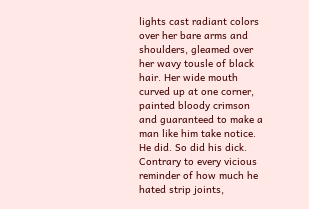lights cast radiant colors over her bare arms and shoulders, gleamed over her wavy tousle of black hair. Her wide mouth curved up at one corner, painted bloody crimson and guaranteed to make a man like him take notice.
He did. So did his dick. Contrary to every vicious reminder of how much he hated strip joints,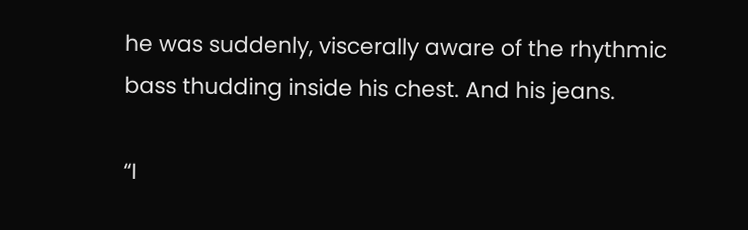he was suddenly, viscerally aware of the rhythmic bass thudding inside his chest. And his jeans.

“I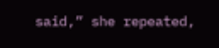said,” she repeated,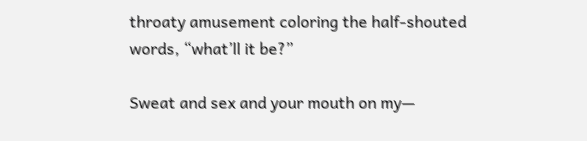throaty amusement coloring the half-shouted words, “what’ll it be?”

Sweat and sex and your mouth on my—